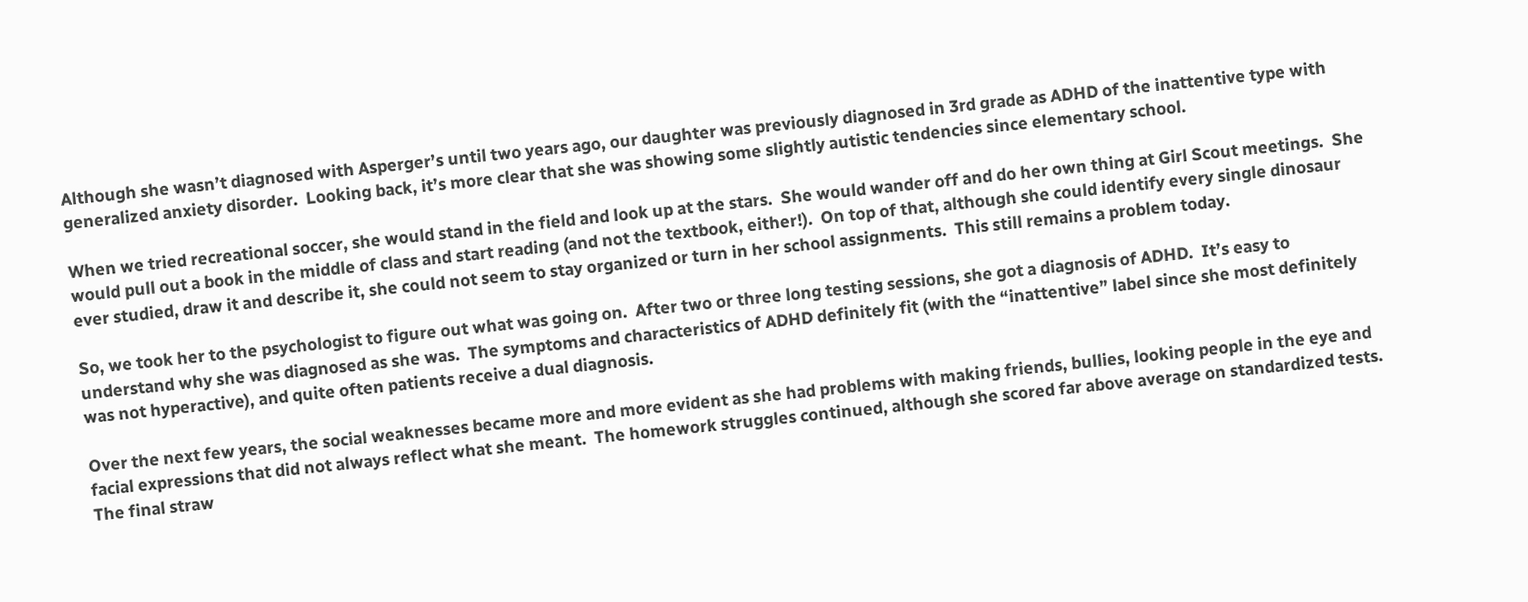Although she wasn’t diagnosed with Asperger’s until two years ago, our daughter was previously diagnosed in 3rd grade as ADHD of the inattentive type with generalized anxiety disorder.  Looking back, it’s more clear that she was showing some slightly autistic tendencies since elementary school.

When we tried recreational soccer, she would stand in the field and look up at the stars.  She would wander off and do her own thing at Girl Scout meetings.  She would pull out a book in the middle of class and start reading (and not the textbook, either!).  On top of that, although she could identify every single dinosaur ever studied, draw it and describe it, she could not seem to stay organized or turn in her school assignments.  This still remains a problem today.

So, we took her to the psychologist to figure out what was going on.  After two or three long testing sessions, she got a diagnosis of ADHD.  It’s easy to understand why she was diagnosed as she was.  The symptoms and characteristics of ADHD definitely fit (with the “inattentive” label since she most definitely was not hyperactive), and quite often patients receive a dual diagnosis.

Over the next few years, the social weaknesses became more and more evident as she had problems with making friends, bullies, looking people in the eye and facial expressions that did not always reflect what she meant.  The homework struggles continued, although she scored far above average on standardized tests.  The final straw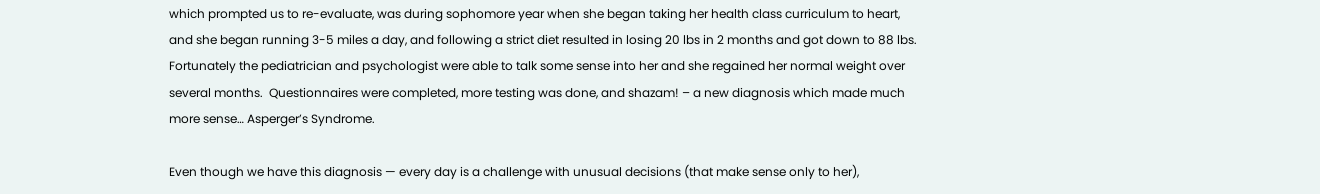which prompted us to re-evaluate, was during sophomore year when she began taking her health class curriculum to heart, and she began running 3-5 miles a day, and following a strict diet resulted in losing 20 lbs in 2 months and got down to 88 lbs. Fortunately the pediatrician and psychologist were able to talk some sense into her and she regained her normal weight over several months.  Questionnaires were completed, more testing was done, and shazam! – a new diagnosis which made much more sense… Asperger’s Syndrome.

Even though we have this diagnosis — every day is a challenge with unusual decisions (that make sense only to her),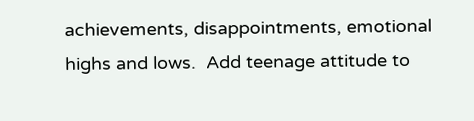achievements, disappointments, emotional highs and lows.  Add teenage attitude to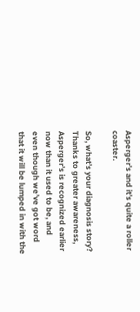Asperger’s and it’s quite a roller coaster.

So, what’s your diagnosis story?  Thanks to greater awareness, Asperger’s is recognized earlier now than it used to be, and even though we’ve got word that it will be lumped in with the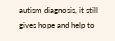autism diagnosis, it still gives hope and help to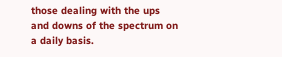those dealing with the ups and downs of the spectrum on a daily basis.